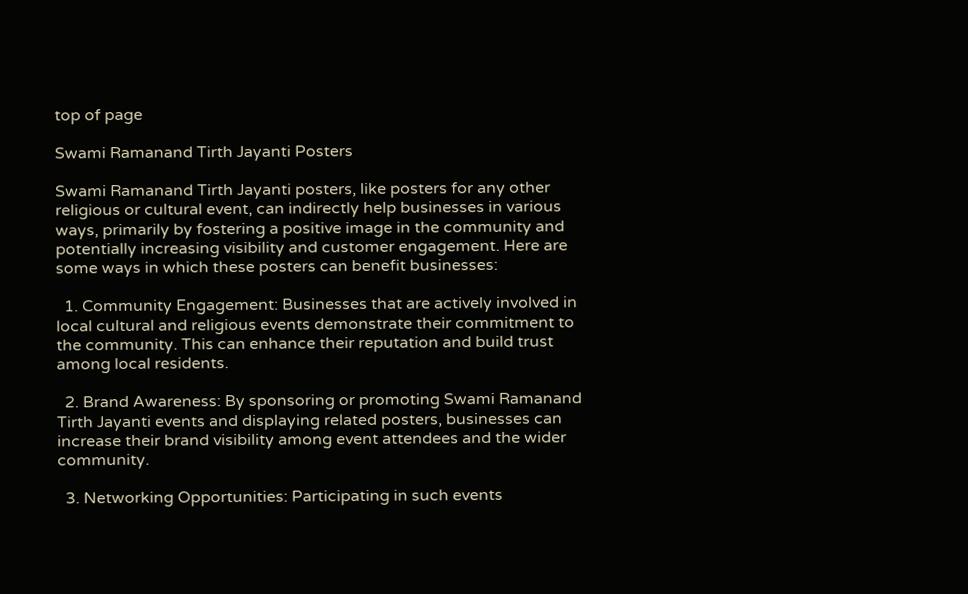top of page

Swami Ramanand Tirth Jayanti Posters

Swami Ramanand Tirth Jayanti posters, like posters for any other religious or cultural event, can indirectly help businesses in various ways, primarily by fostering a positive image in the community and potentially increasing visibility and customer engagement. Here are some ways in which these posters can benefit businesses:

  1. Community Engagement: Businesses that are actively involved in local cultural and religious events demonstrate their commitment to the community. This can enhance their reputation and build trust among local residents.

  2. Brand Awareness: By sponsoring or promoting Swami Ramanand Tirth Jayanti events and displaying related posters, businesses can increase their brand visibility among event attendees and the wider community.

  3. Networking Opportunities: Participating in such events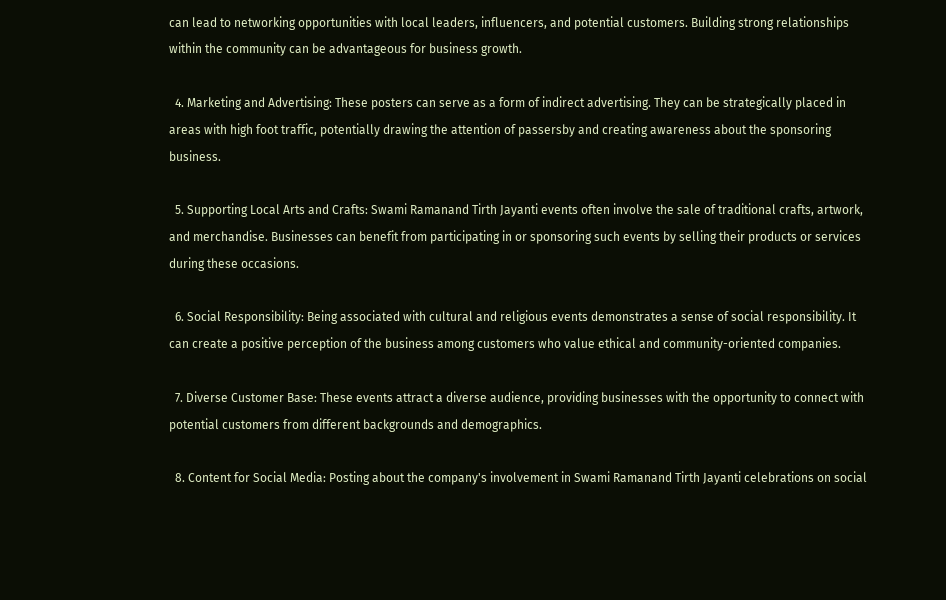can lead to networking opportunities with local leaders, influencers, and potential customers. Building strong relationships within the community can be advantageous for business growth.

  4. Marketing and Advertising: These posters can serve as a form of indirect advertising. They can be strategically placed in areas with high foot traffic, potentially drawing the attention of passersby and creating awareness about the sponsoring business.

  5. Supporting Local Arts and Crafts: Swami Ramanand Tirth Jayanti events often involve the sale of traditional crafts, artwork, and merchandise. Businesses can benefit from participating in or sponsoring such events by selling their products or services during these occasions.

  6. Social Responsibility: Being associated with cultural and religious events demonstrates a sense of social responsibility. It can create a positive perception of the business among customers who value ethical and community-oriented companies.

  7. Diverse Customer Base: These events attract a diverse audience, providing businesses with the opportunity to connect with potential customers from different backgrounds and demographics.

  8. Content for Social Media: Posting about the company's involvement in Swami Ramanand Tirth Jayanti celebrations on social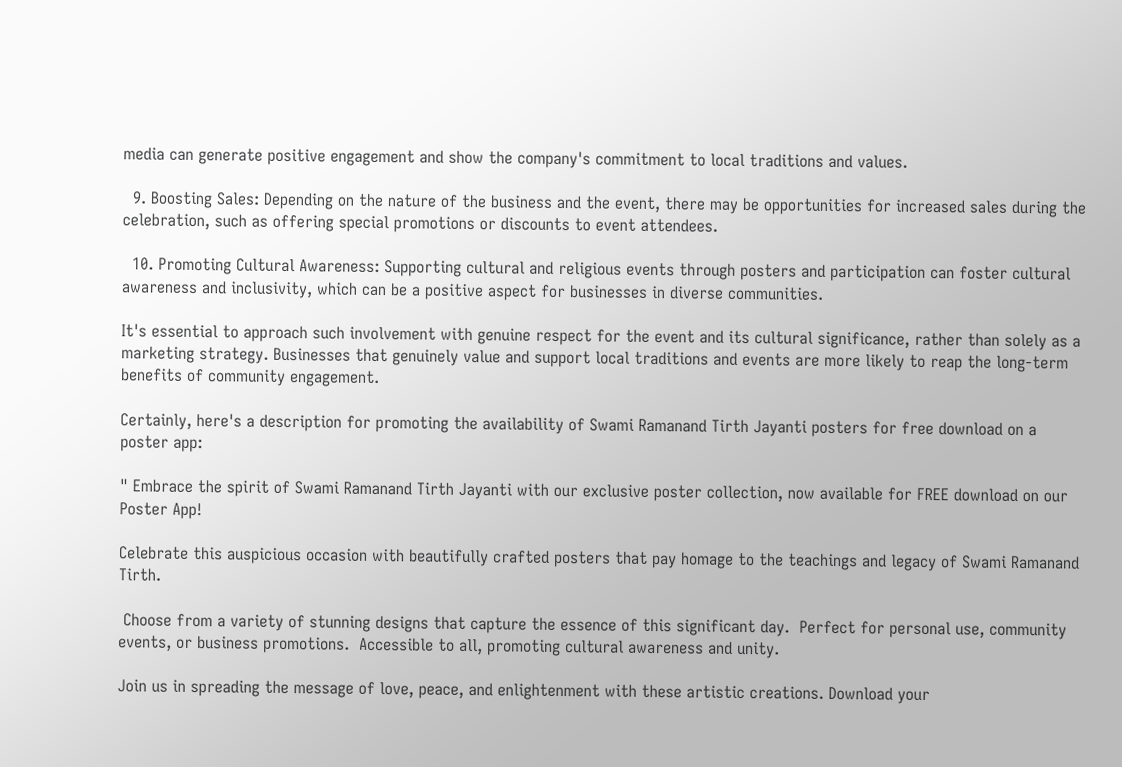media can generate positive engagement and show the company's commitment to local traditions and values.

  9. Boosting Sales: Depending on the nature of the business and the event, there may be opportunities for increased sales during the celebration, such as offering special promotions or discounts to event attendees.

  10. Promoting Cultural Awareness: Supporting cultural and religious events through posters and participation can foster cultural awareness and inclusivity, which can be a positive aspect for businesses in diverse communities.

It's essential to approach such involvement with genuine respect for the event and its cultural significance, rather than solely as a marketing strategy. Businesses that genuinely value and support local traditions and events are more likely to reap the long-term benefits of community engagement.

Certainly, here's a description for promoting the availability of Swami Ramanand Tirth Jayanti posters for free download on a poster app:

" Embrace the spirit of Swami Ramanand Tirth Jayanti with our exclusive poster collection, now available for FREE download on our Poster App!

Celebrate this auspicious occasion with beautifully crafted posters that pay homage to the teachings and legacy of Swami Ramanand Tirth.

 Choose from a variety of stunning designs that capture the essence of this significant day.  Perfect for personal use, community events, or business promotions.  Accessible to all, promoting cultural awareness and unity.

Join us in spreading the message of love, peace, and enlightenment with these artistic creations. Download your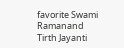favorite Swami Ramanand Tirth Jayanti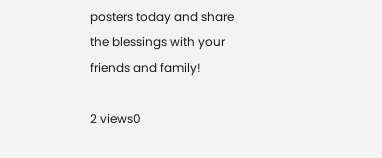posters today and share the blessings with your friends and family!

2 views0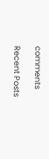comments

Recent Posts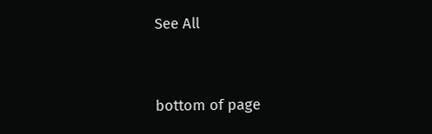See All


bottom of page